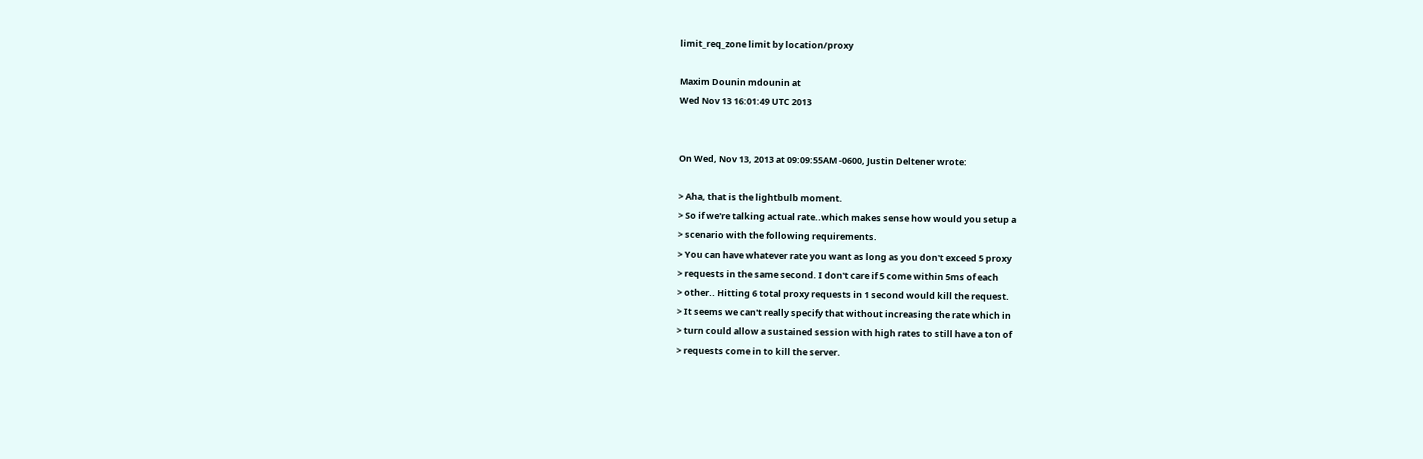limit_req_zone limit by location/proxy

Maxim Dounin mdounin at
Wed Nov 13 16:01:49 UTC 2013


On Wed, Nov 13, 2013 at 09:09:55AM -0600, Justin Deltener wrote:

> Aha, that is the lightbulb moment.
> So if we're talking actual rate..which makes sense how would you setup a
> scenario with the following requirements.
> You can have whatever rate you want as long as you don't exceed 5 proxy
> requests in the same second. I don't care if 5 come within 5ms of each
> other.. Hitting 6 total proxy requests in 1 second would kill the request.
> It seems we can't really specify that without increasing the rate which in
> turn could allow a sustained session with high rates to still have a ton of
> requests come in to kill the server.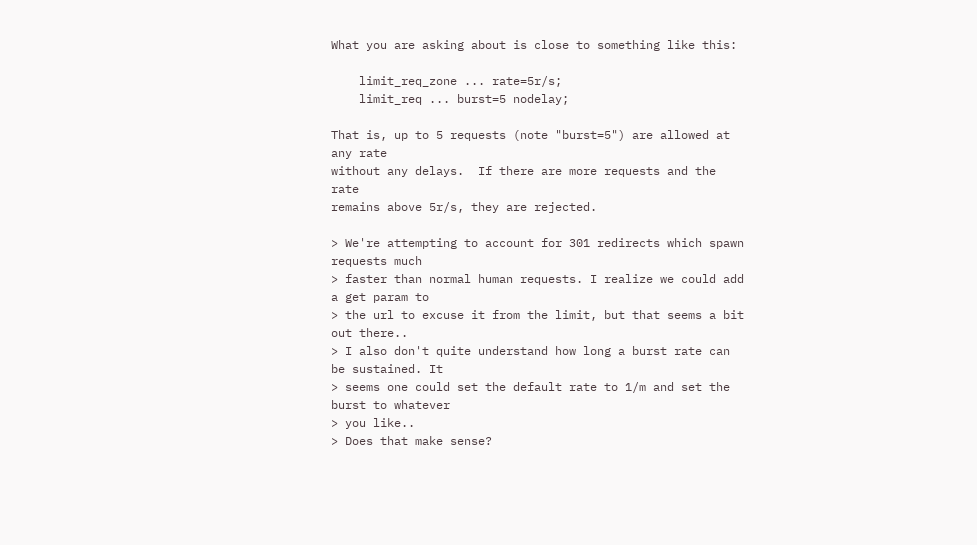What you are asking about is close to something like this:

    limit_req_zone ... rate=5r/s;
    limit_req ... burst=5 nodelay;

That is, up to 5 requests (note "burst=5") are allowed at any rate
without any delays.  If there are more requests and the rate
remains above 5r/s, they are rejected.

> We're attempting to account for 301 redirects which spawn requests much
> faster than normal human requests. I realize we could add a get param to
> the url to excuse it from the limit, but that seems a bit out there..
> I also don't quite understand how long a burst rate can be sustained. It
> seems one could set the default rate to 1/m and set the burst to whatever
> you like..
> Does that make sense?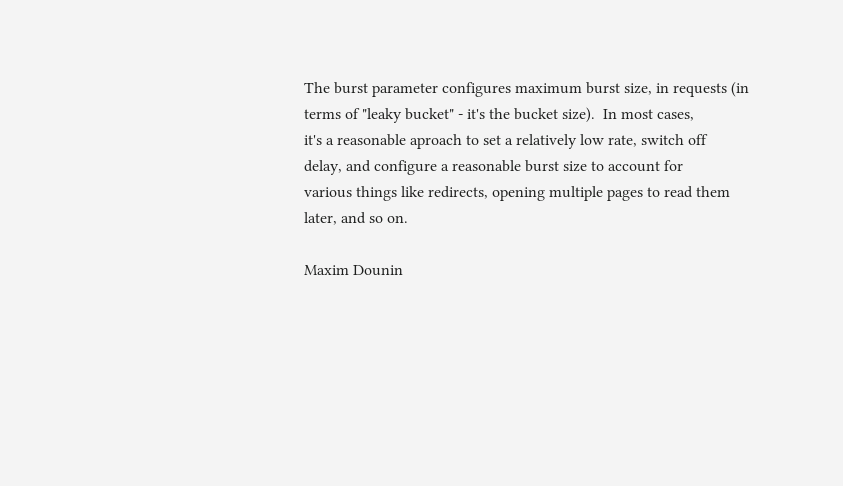The burst parameter configures maximum burst size, in requests (in
terms of "leaky bucket" - it's the bucket size).  In most cases,
it's a reasonable aproach to set a relatively low rate, switch off
delay, and configure a reasonable burst size to account for
various things like redirects, opening multiple pages to read them
later, and so on.

Maxim Dounin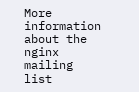More information about the nginx mailing list